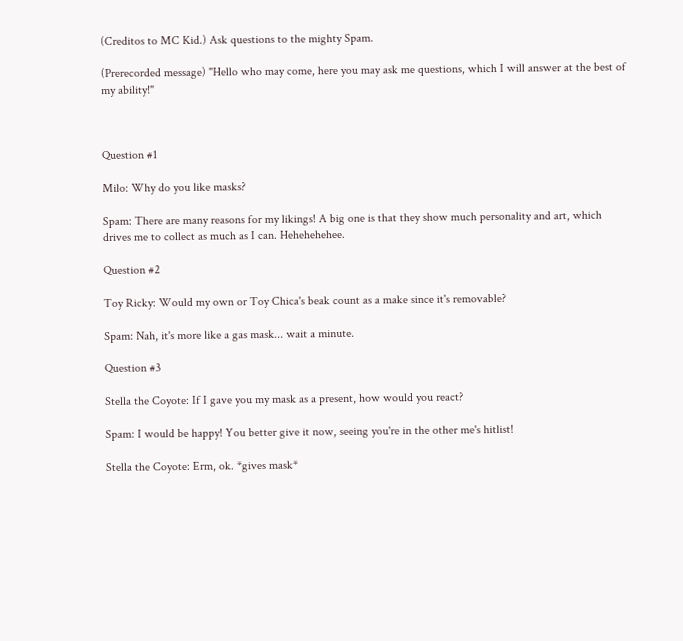(Creditos to MC Kid.) Ask questions to the mighty Spam.

(Prerecorded message) "Hello who may come, here you may ask me questions, which I will answer at the best of my ability!"



Question #1

Milo: Why do you like masks?

Spam: There are many reasons for my likings! A big one is that they show much personality and art, which drives me to collect as much as I can. Hehehehehee.

Question #2

Toy Ricky: Would my own or Toy Chica's beak count as a make since it's removable?

Spam: Nah, it's more like a gas mask... wait a minute.

Question #3

Stella the Coyote: If I gave you my mask as a present, how would you react?

Spam: I would be happy! You better give it now, seeing you're in the other me's hitlist!

Stella the Coyote: Erm, ok. *gives mask*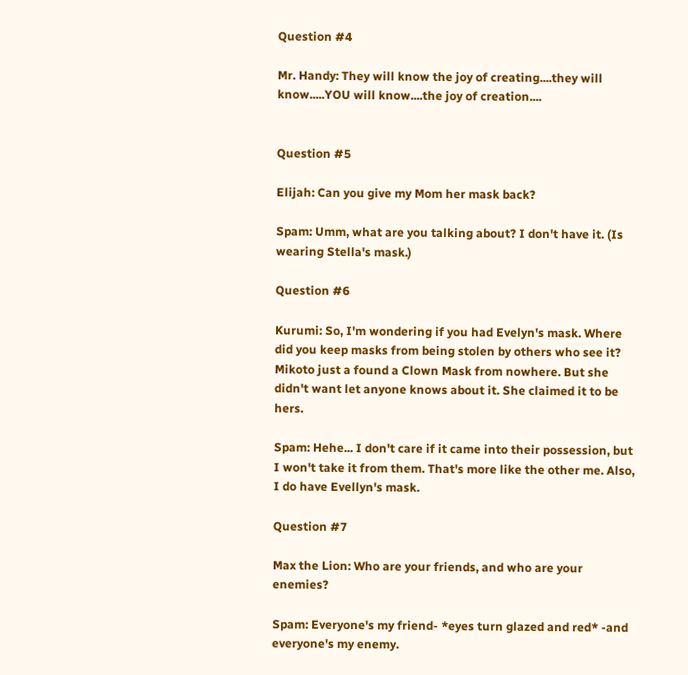Question #4

Mr. Handy: They will know the joy of creating....they will know.....YOU will know....the joy of creation....


Question #5

Elijah: Can you give my Mom her mask back?

Spam: Umm, what are you talking about? I don't have it. (Is wearing Stella's mask.)

Question #6

Kurumi: So, I'm wondering if you had Evelyn's mask. Where did you keep masks from being stolen by others who see it? Mikoto just a found a Clown Mask from nowhere. But she didn't want let anyone knows about it. She claimed it to be hers.

Spam: Hehe... I don't care if it came into their possession, but I won't take it from them. That's more like the other me. Also, I do have Evellyn's mask.

Question #7

Max the Lion: Who are your friends, and who are your enemies?

Spam: Everyone's my friend- *eyes turn glazed and red* -and everyone's my enemy.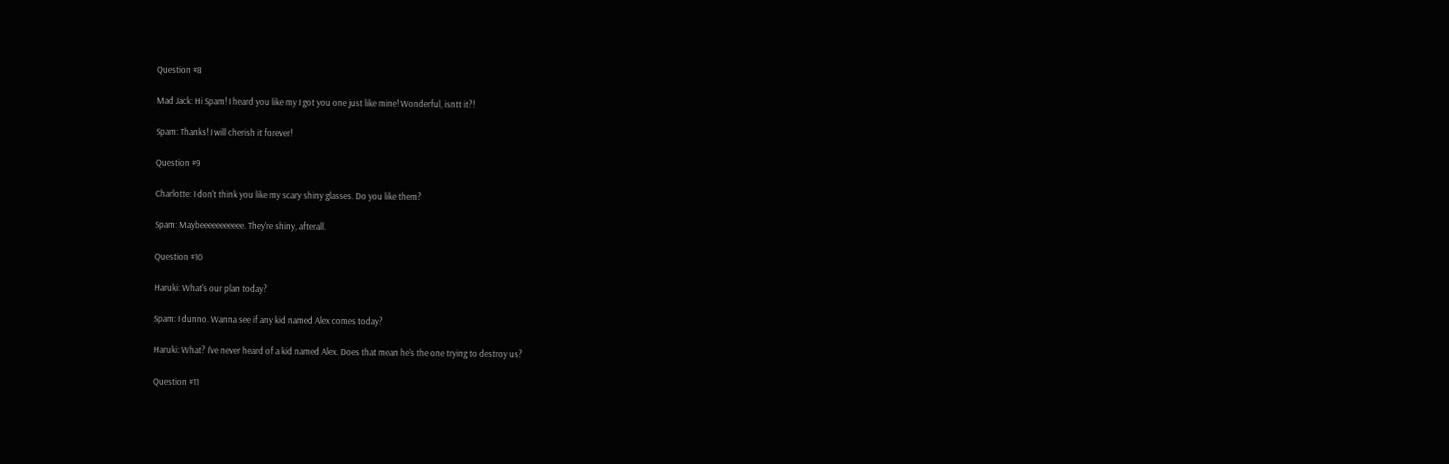Question #8

Mad Jack: Hi Spam! I heard you like my I got you one just like mine! Wonderful, isntt it?!

Spam: Thanks! I will cherish it forever!

Question #9

Charlotte: I don't think you like my scary shiny glasses. Do you like them?

Spam: Maybeeeeeeeeeee. They're shiny, afterall.

Question #10

Haruki: What's our plan today?

Spam: I dunno. Wanna see if any kid named Alex comes today?

Haruki: What? I've never heard of a kid named Alex. Does that mean he's the one trying to destroy us?

Question #11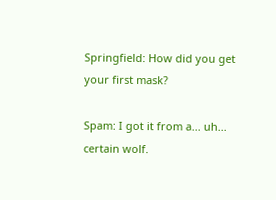Springfield: How did you get your first mask?

Spam: I got it from a... uh... certain wolf.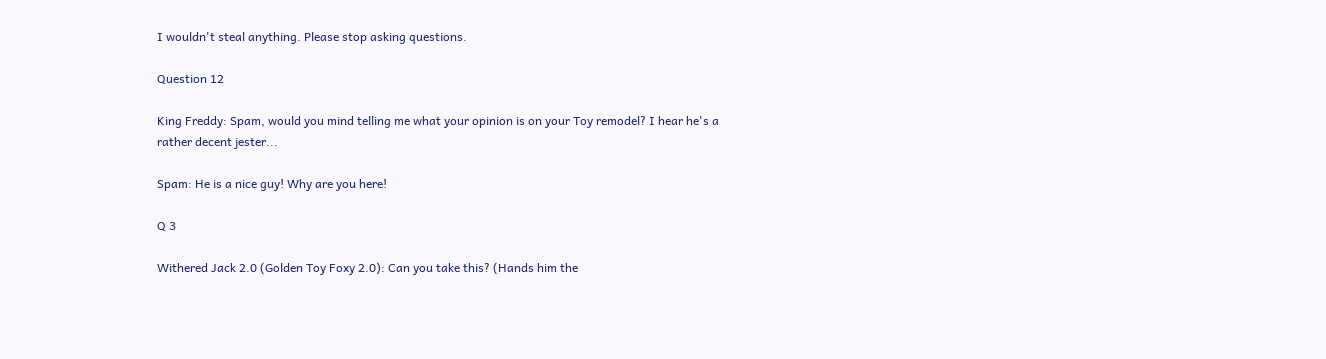I wouldn't steal anything. Please stop asking questions.

Question 12

King Freddy: Spam, would you mind telling me what your opinion is on your Toy remodel? I hear he's a rather decent jester...

Spam: He is a nice guy! Why are you here!

Q 3

Withered Jack 2.0 (Golden Toy Foxy 2.0): Can you take this? (Hands him the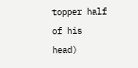topper half of his head)